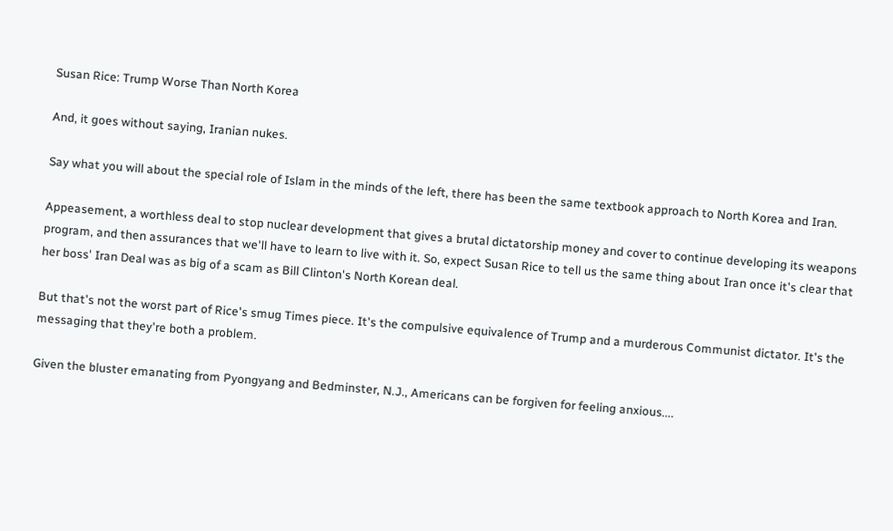Susan Rice: Trump Worse Than North Korea

And, it goes without saying, Iranian nukes.

Say what you will about the special role of Islam in the minds of the left, there has been the same textbook approach to North Korea and Iran.

Appeasement, a worthless deal to stop nuclear development that gives a brutal dictatorship money and cover to continue developing its weapons program, and then assurances that we'll have to learn to live with it. So, expect Susan Rice to tell us the same thing about Iran once it's clear that her boss' Iran Deal was as big of a scam as Bill Clinton's North Korean deal.

But that's not the worst part of Rice's smug Times piece. It's the compulsive equivalence of Trump and a murderous Communist dictator. It's the messaging that they're both a problem.

Given the bluster emanating from Pyongyang and Bedminster, N.J., Americans can be forgiven for feeling anxious....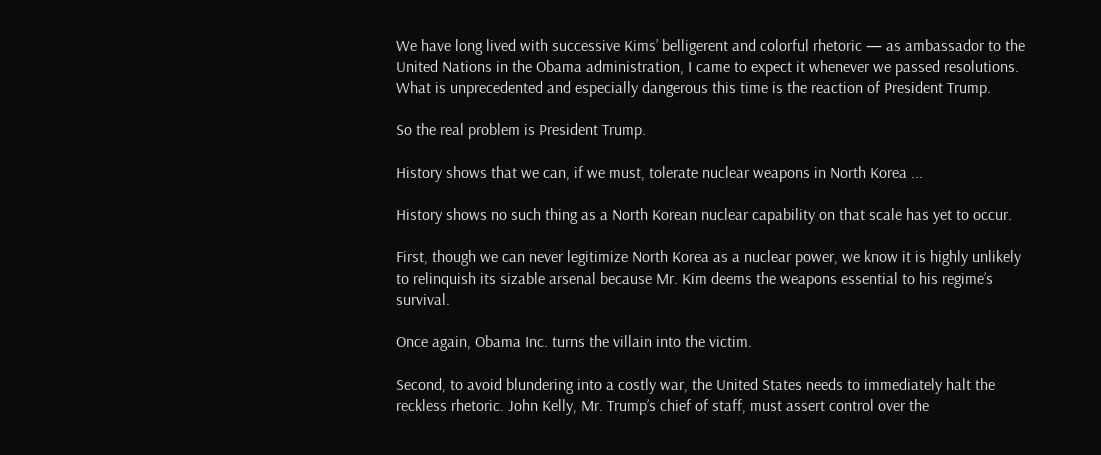We have long lived with successive Kims’ belligerent and colorful rhetoric — as ambassador to the United Nations in the Obama administration, I came to expect it whenever we passed resolutions. What is unprecedented and especially dangerous this time is the reaction of President Trump.

So the real problem is President Trump.

History shows that we can, if we must, tolerate nuclear weapons in North Korea ...

History shows no such thing as a North Korean nuclear capability on that scale has yet to occur.

First, though we can never legitimize North Korea as a nuclear power, we know it is highly unlikely to relinquish its sizable arsenal because Mr. Kim deems the weapons essential to his regime’s survival.

Once again, Obama Inc. turns the villain into the victim.

Second, to avoid blundering into a costly war, the United States needs to immediately halt the reckless rhetoric. John Kelly, Mr. Trump’s chief of staff, must assert control over the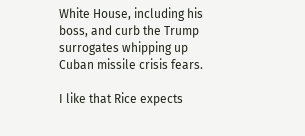White House, including his boss, and curb the Trump surrogates whipping up Cuban missile crisis fears.

I like that Rice expects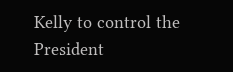Kelly to control the President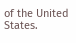of the United States.